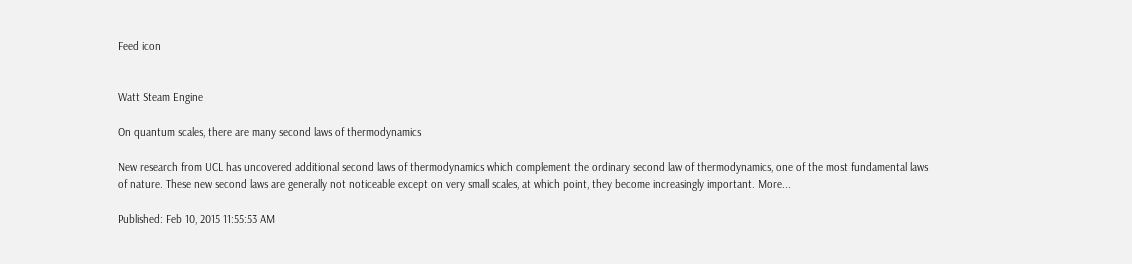Feed icon


Watt Steam Engine

On quantum scales, there are many second laws of thermodynamics

New research from UCL has uncovered additional second laws of thermodynamics which complement the ordinary second law of thermodynamics, one of the most fundamental laws of nature. These new second laws are generally not noticeable except on very small scales, at which point, they become increasingly important. More...

Published: Feb 10, 2015 11:55:53 AM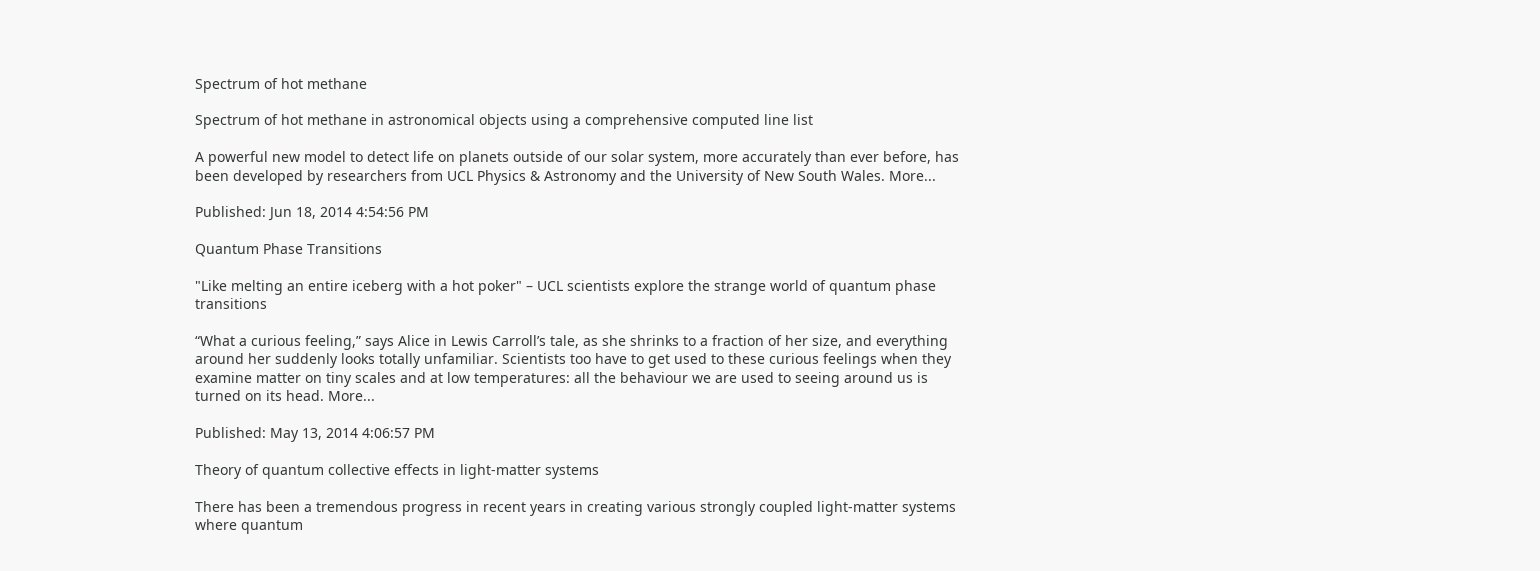Spectrum of hot methane

Spectrum of hot methane in astronomical objects using a comprehensive computed line list

A powerful new model to detect life on planets outside of our solar system, more accurately than ever before, has been developed by researchers from UCL Physics & Astronomy and the University of New South Wales. More...

Published: Jun 18, 2014 4:54:56 PM

Quantum Phase Transitions

"Like melting an entire iceberg with a hot poker" – UCL scientists explore the strange world of quantum phase transitions

“What a curious feeling,” says Alice in Lewis Carroll’s tale, as she shrinks to a fraction of her size, and everything around her suddenly looks totally unfamiliar. Scientists too have to get used to these curious feelings when they examine matter on tiny scales and at low temperatures: all the behaviour we are used to seeing around us is turned on its head. More...

Published: May 13, 2014 4:06:57 PM

Theory of quantum collective effects in light-matter systems

There has been a tremendous progress in recent years in creating various strongly coupled light-matter systems where quantum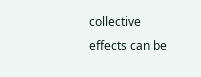collective effects can be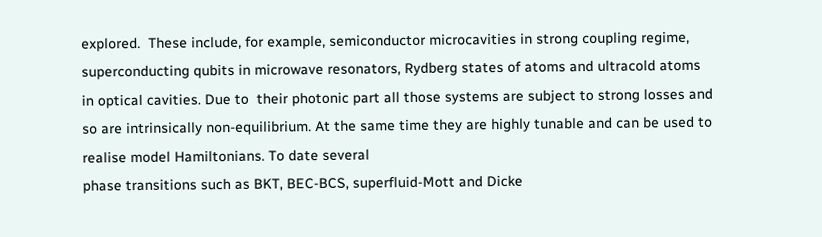explored.  These include, for example, semiconductor microcavities in strong coupling regime, superconducting qubits in microwave resonators, Rydberg states of atoms and ultracold atoms in optical cavities. Due to  their photonic part all those systems are subject to strong losses and so are intrinsically non-equilibrium. At the same time they are highly tunable and can be used to realise model Hamiltonians. To date several
phase transitions such as BKT, BEC-BCS, superfluid-Mott and Dicke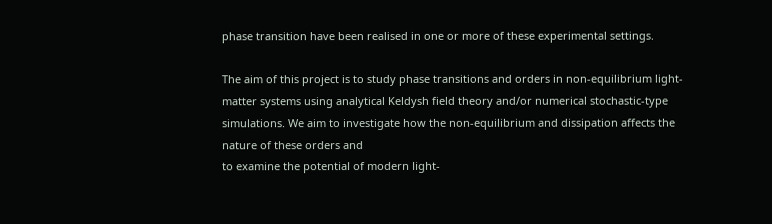phase transition have been realised in one or more of these experimental settings.

The aim of this project is to study phase transitions and orders in non-equilibrium light-matter systems using analytical Keldysh field theory and/or numerical stochastic-type simulations. We aim to investigate how the non-equilibrium and dissipation affects the nature of these orders and
to examine the potential of modern light-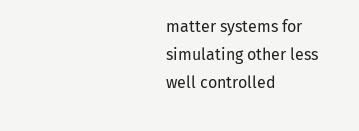matter systems for simulating other less well controlled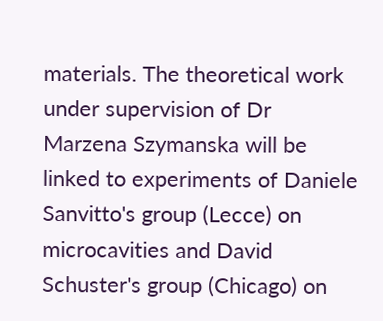materials. The theoretical work under supervision of Dr Marzena Szymanska will be linked to experiments of Daniele Sanvitto's group (Lecce) on microcavities and David Schuster's group (Chicago) on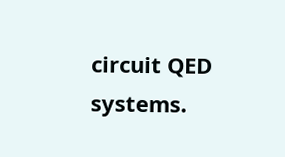circuit QED systems.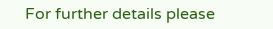For further details please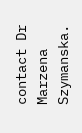contact Dr Marzena Szymanska.